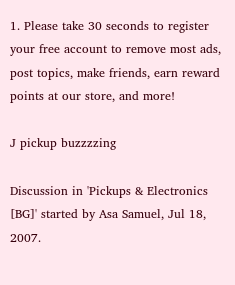1. Please take 30 seconds to register your free account to remove most ads, post topics, make friends, earn reward points at our store, and more!

J pickup buzzzzing

Discussion in 'Pickups & Electronics [BG]' started by Asa Samuel, Jul 18, 2007.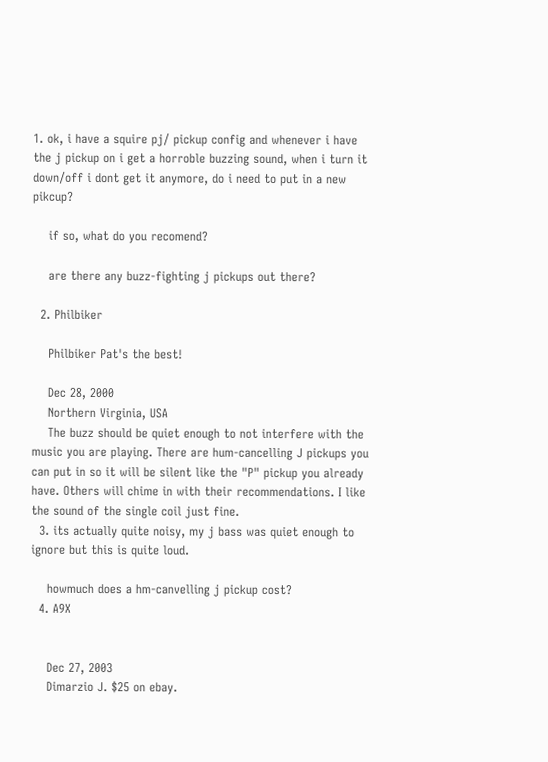1. ok, i have a squire pj/ pickup config and whenever i have the j pickup on i get a horroble buzzing sound, when i turn it down/off i dont get it anymore, do i need to put in a new pikcup?

    if so, what do you recomend?

    are there any buzz-fighting j pickups out there?

  2. Philbiker

    Philbiker Pat's the best!

    Dec 28, 2000
    Northern Virginia, USA
    The buzz should be quiet enough to not interfere with the music you are playing. There are hum-cancelling J pickups you can put in so it will be silent like the "P" pickup you already have. Others will chime in with their recommendations. I like the sound of the single coil just fine.
  3. its actually quite noisy, my j bass was quiet enough to ignore but this is quite loud.

    howmuch does a hm-canvelling j pickup cost?
  4. A9X


    Dec 27, 2003
    Dimarzio J. $25 on ebay.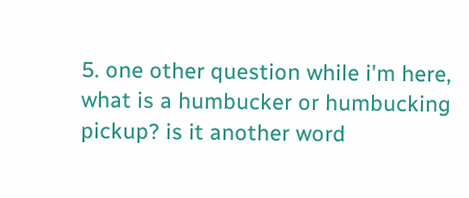5. one other question while i'm here, what is a humbucker or humbucking pickup? is it another word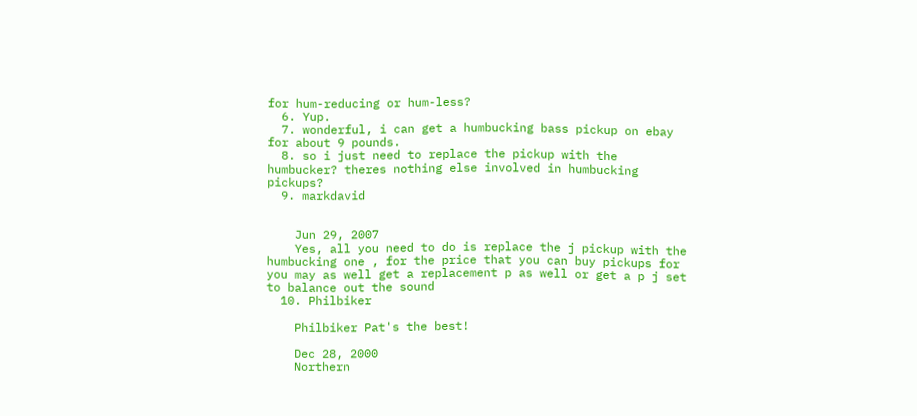for hum-reducing or hum-less?
  6. Yup.
  7. wonderful, i can get a humbucking bass pickup on ebay for about 9 pounds.
  8. so i just need to replace the pickup with the humbucker? theres nothing else involved in humbucking pickups?
  9. markdavid


    Jun 29, 2007
    Yes, all you need to do is replace the j pickup with the humbucking one , for the price that you can buy pickups for you may as well get a replacement p as well or get a p j set to balance out the sound
  10. Philbiker

    Philbiker Pat's the best!

    Dec 28, 2000
    Northern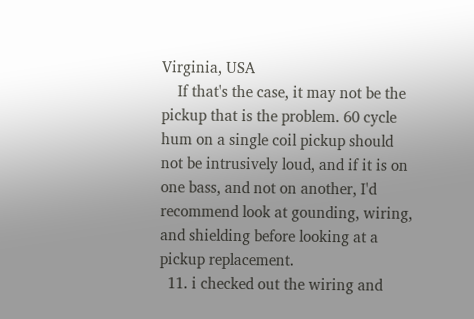Virginia, USA
    If that's the case, it may not be the pickup that is the problem. 60 cycle hum on a single coil pickup should not be intrusively loud, and if it is on one bass, and not on another, I'd recommend look at gounding, wiring, and shielding before looking at a pickup replacement.
  11. i checked out the wiring and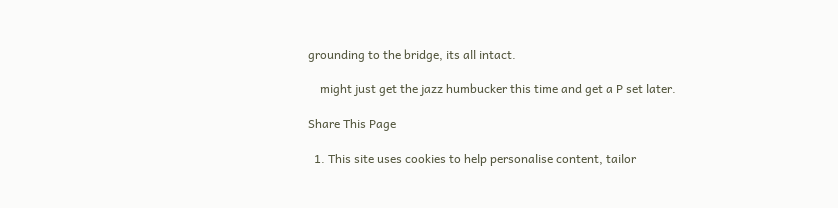grounding to the bridge, its all intact.

    might just get the jazz humbucker this time and get a P set later.

Share This Page

  1. This site uses cookies to help personalise content, tailor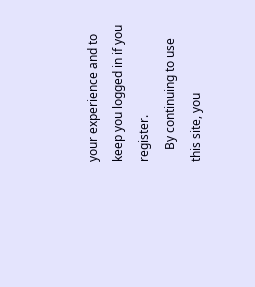your experience and to keep you logged in if you register.
    By continuing to use this site, you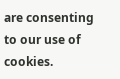are consenting to our use of cookies.